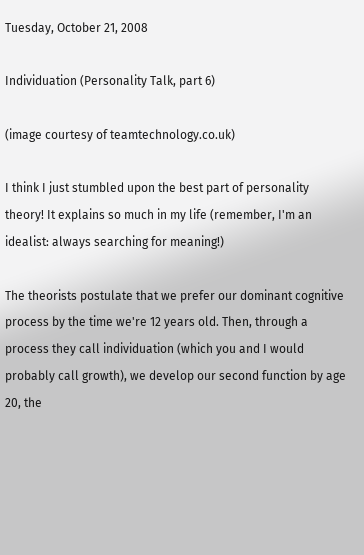Tuesday, October 21, 2008

Individuation (Personality Talk, part 6)

(image courtesy of teamtechnology.co.uk)

I think I just stumbled upon the best part of personality theory! It explains so much in my life (remember, I'm an idealist: always searching for meaning!)

The theorists postulate that we prefer our dominant cognitive process by the time we're 12 years old. Then, through a process they call individuation (which you and I would probably call growth), we develop our second function by age 20, the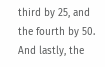third by 25, and the fourth by 50. And lastly, the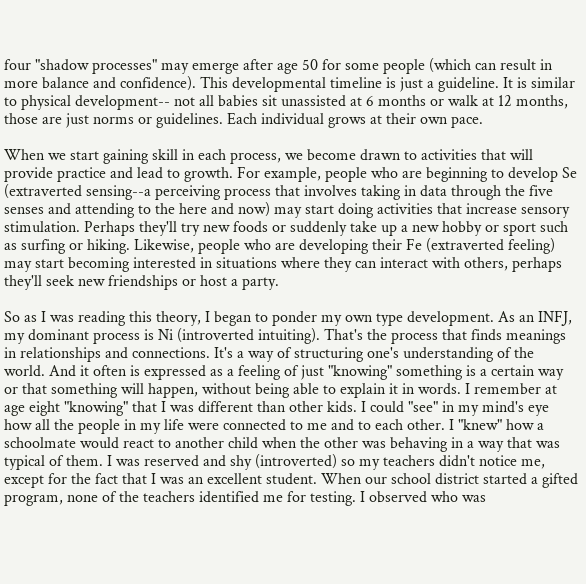four "shadow processes" may emerge after age 50 for some people (which can result in more balance and confidence). This developmental timeline is just a guideline. It is similar to physical development-- not all babies sit unassisted at 6 months or walk at 12 months, those are just norms or guidelines. Each individual grows at their own pace.

When we start gaining skill in each process, we become drawn to activities that will provide practice and lead to growth. For example, people who are beginning to develop Se (extraverted sensing--a perceiving process that involves taking in data through the five senses and attending to the here and now) may start doing activities that increase sensory stimulation. Perhaps they'll try new foods or suddenly take up a new hobby or sport such as surfing or hiking. Likewise, people who are developing their Fe (extraverted feeling) may start becoming interested in situations where they can interact with others, perhaps they'll seek new friendships or host a party.

So as I was reading this theory, I began to ponder my own type development. As an INFJ, my dominant process is Ni (introverted intuiting). That's the process that finds meanings in relationships and connections. It's a way of structuring one's understanding of the world. And it often is expressed as a feeling of just "knowing" something is a certain way or that something will happen, without being able to explain it in words. I remember at age eight "knowing" that I was different than other kids. I could "see" in my mind's eye how all the people in my life were connected to me and to each other. I "knew" how a schoolmate would react to another child when the other was behaving in a way that was typical of them. I was reserved and shy (introverted) so my teachers didn't notice me, except for the fact that I was an excellent student. When our school district started a gifted program, none of the teachers identified me for testing. I observed who was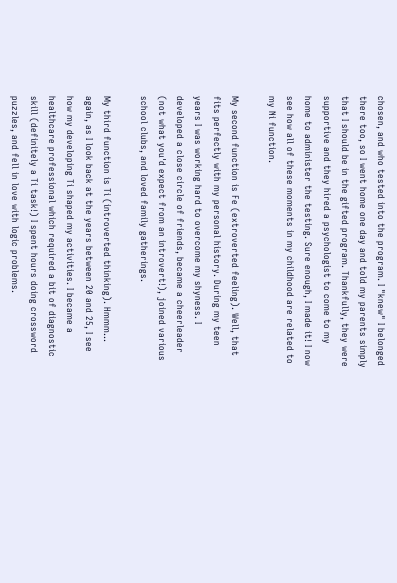chosen, and who tested into the program. I "knew" I belonged there too, so I went home one day and told my parents simply that I should be in the gifted program. Thankfully, they were supportive and they hired a psychologist to come to my home to administer the testing. Sure enough, I made it! I now see how all of these moments in my childhood are related to my Ni function.

My second function is Fe (extroverted feeling). Well, that fits perfectly with my personal history. During my teen years I was working hard to overcome my shyness. I developed a close circle of friends, became a cheerleader (not what you'd expect from an introvert!), joined various school clubs, and loved family gatherings.

My third function is Ti (introverted thinking). Hmmm… again, as I look back at the years between 20 and 25, I see how my developing Ti shaped my activities. I became a healthcare professional which required a bit of diagnostic skill (definitely a Ti task!) I spent hours doing crossword puzzles, and fell in love with logic problems.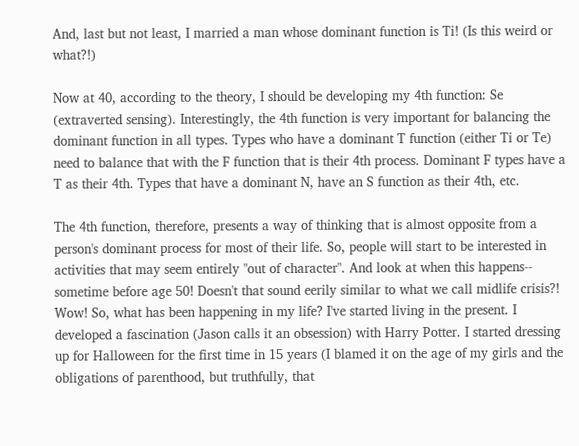And, last but not least, I married a man whose dominant function is Ti! (Is this weird or what?!)

Now at 40, according to the theory, I should be developing my 4th function: Se (extraverted sensing). Interestingly, the 4th function is very important for balancing the dominant function in all types. Types who have a dominant T function (either Ti or Te) need to balance that with the F function that is their 4th process. Dominant F types have a T as their 4th. Types that have a dominant N, have an S function as their 4th, etc.

The 4th function, therefore, presents a way of thinking that is almost opposite from a person's dominant process for most of their life. So, people will start to be interested in activities that may seem entirely "out of character". And look at when this happens-- sometime before age 50! Doesn't that sound eerily similar to what we call midlife crisis?! Wow! So, what has been happening in my life? I've started living in the present. I developed a fascination (Jason calls it an obsession) with Harry Potter. I started dressing up for Halloween for the first time in 15 years (I blamed it on the age of my girls and the obligations of parenthood, but truthfully, that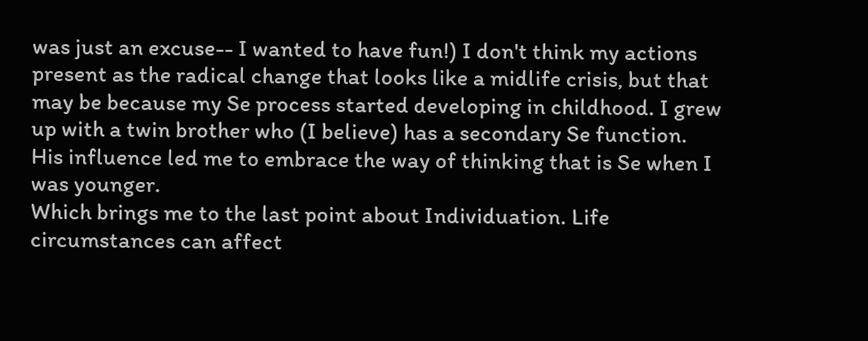was just an excuse-- I wanted to have fun!) I don't think my actions present as the radical change that looks like a midlife crisis, but that may be because my Se process started developing in childhood. I grew up with a twin brother who (I believe) has a secondary Se function. His influence led me to embrace the way of thinking that is Se when I was younger.
Which brings me to the last point about Individuation. Life circumstances can affect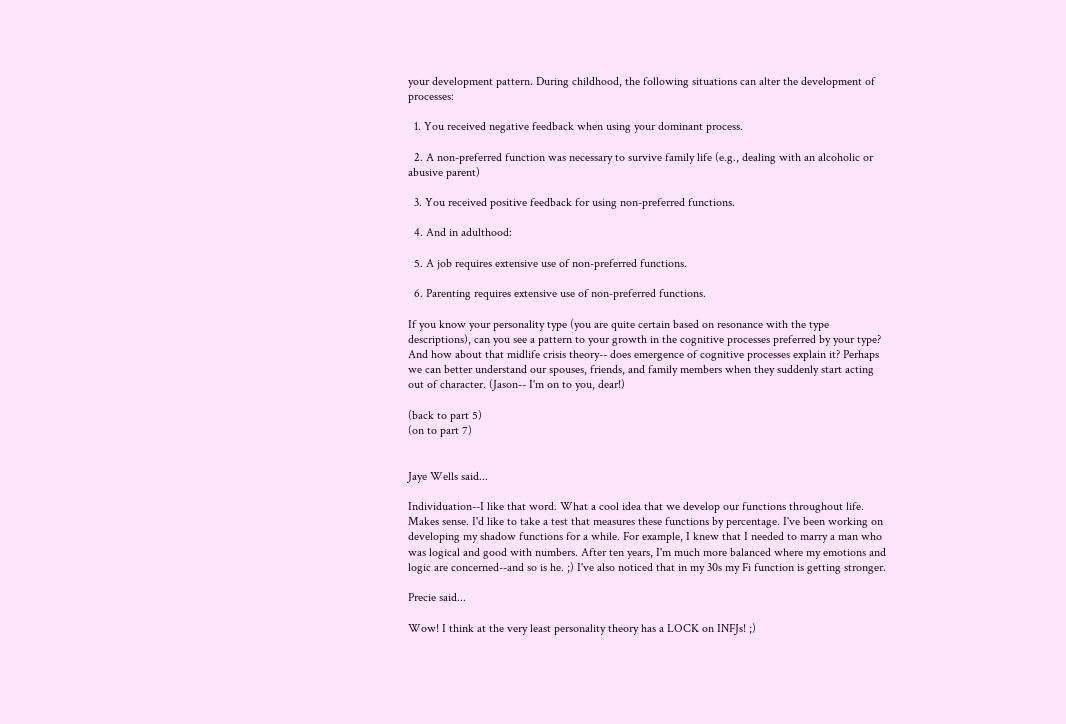your development pattern. During childhood, the following situations can alter the development of processes:

  1. You received negative feedback when using your dominant process.

  2. A non-preferred function was necessary to survive family life (e.g., dealing with an alcoholic or abusive parent)

  3. You received positive feedback for using non-preferred functions.

  4. And in adulthood:

  5. A job requires extensive use of non-preferred functions.

  6. Parenting requires extensive use of non-preferred functions.

If you know your personality type (you are quite certain based on resonance with the type descriptions), can you see a pattern to your growth in the cognitive processes preferred by your type? And how about that midlife crisis theory-- does emergence of cognitive processes explain it? Perhaps we can better understand our spouses, friends, and family members when they suddenly start acting out of character. (Jason-- I'm on to you, dear!)

(back to part 5)
(on to part 7)


Jaye Wells said...

Individuation--I like that word. What a cool idea that we develop our functions throughout life. Makes sense. I'd like to take a test that measures these functions by percentage. I've been working on developing my shadow functions for a while. For example, I knew that I needed to marry a man who was logical and good with numbers. After ten years, I'm much more balanced where my emotions and logic are concerned--and so is he. ;) I've also noticed that in my 30s my Fi function is getting stronger.

Precie said...

Wow! I think at the very least personality theory has a LOCK on INFJs! ;)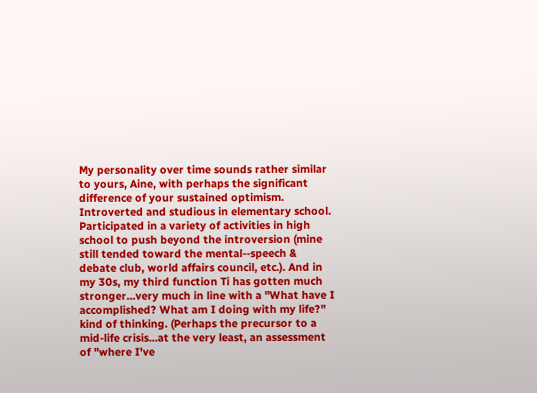My personality over time sounds rather similar to yours, Aine, with perhaps the significant difference of your sustained optimism. Introverted and studious in elementary school. Participated in a variety of activities in high school to push beyond the introversion (mine still tended toward the mental--speech & debate club, world affairs council, etc.). And in my 30s, my third function Ti has gotten much stronger...very much in line with a "What have I accomplished? What am I doing with my life?" kind of thinking. (Perhaps the precursor to a mid-life crisis...at the very least, an assessment of "where I've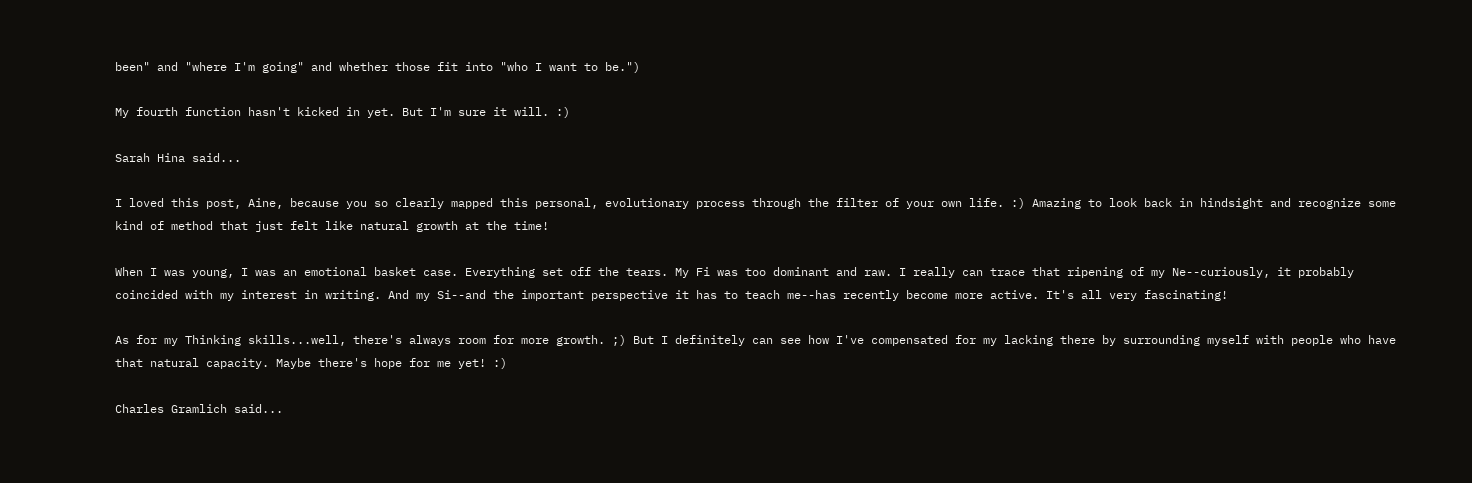been" and "where I'm going" and whether those fit into "who I want to be.")

My fourth function hasn't kicked in yet. But I'm sure it will. :)

Sarah Hina said...

I loved this post, Aine, because you so clearly mapped this personal, evolutionary process through the filter of your own life. :) Amazing to look back in hindsight and recognize some kind of method that just felt like natural growth at the time!

When I was young, I was an emotional basket case. Everything set off the tears. My Fi was too dominant and raw. I really can trace that ripening of my Ne--curiously, it probably coincided with my interest in writing. And my Si--and the important perspective it has to teach me--has recently become more active. It's all very fascinating!

As for my Thinking skills...well, there's always room for more growth. ;) But I definitely can see how I've compensated for my lacking there by surrounding myself with people who have that natural capacity. Maybe there's hope for me yet! :)

Charles Gramlich said...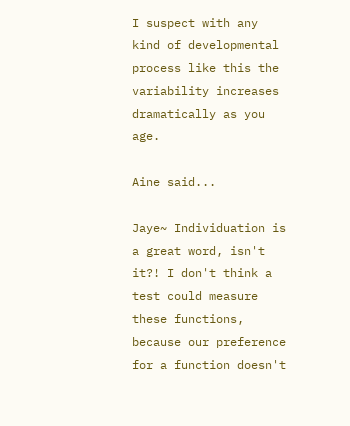I suspect with any kind of developmental process like this the variability increases dramatically as you age.

Aine said...

Jaye~ Individuation is a great word, isn't it?! I don't think a test could measure these functions, because our preference for a function doesn't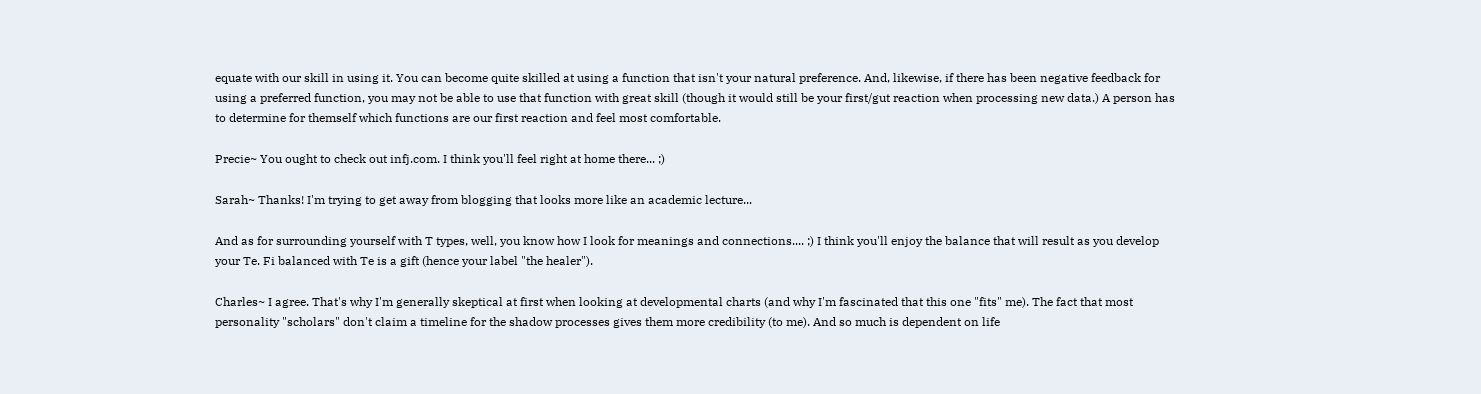equate with our skill in using it. You can become quite skilled at using a function that isn't your natural preference. And, likewise, if there has been negative feedback for using a preferred function, you may not be able to use that function with great skill (though it would still be your first/gut reaction when processing new data.) A person has to determine for themself which functions are our first reaction and feel most comfortable.

Precie~ You ought to check out infj.com. I think you'll feel right at home there... ;)

Sarah~ Thanks! I'm trying to get away from blogging that looks more like an academic lecture...

And as for surrounding yourself with T types, well, you know how I look for meanings and connections.... ;) I think you'll enjoy the balance that will result as you develop your Te. Fi balanced with Te is a gift (hence your label "the healer").

Charles~ I agree. That's why I'm generally skeptical at first when looking at developmental charts (and why I'm fascinated that this one "fits" me). The fact that most personality "scholars" don't claim a timeline for the shadow processes gives them more credibility (to me). And so much is dependent on life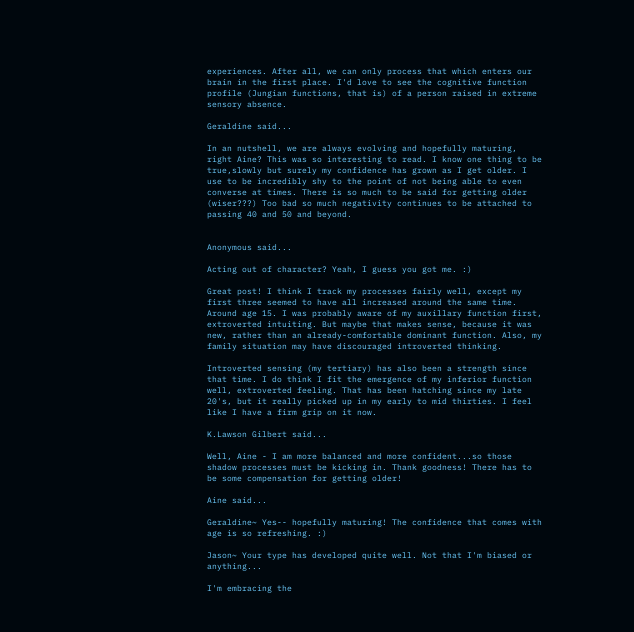experiences. After all, we can only process that which enters our brain in the first place. I'd love to see the cognitive function profile (Jungian functions, that is) of a person raised in extreme sensory absence.

Geraldine said...

In an nutshell, we are always evolving and hopefully maturing, right Aine? This was so interesting to read. I know one thing to be true,slowly but surely my confidence has grown as I get older. I use to be incredibly shy to the point of not being able to even converse at times. There is so much to be said for getting older (wiser???) Too bad so much negativity continues to be attached to passing 40 and 50 and beyond.


Anonymous said...

Acting out of character? Yeah, I guess you got me. :)

Great post! I think I track my processes fairly well, except my first three seemed to have all increased around the same time. Around age 15. I was probably aware of my auxillary function first, extroverted intuiting. But maybe that makes sense, because it was new, rather than an already-comfortable dominant function. Also, my family situation may have discouraged introverted thinking.

Introverted sensing (my tertiary) has also been a strength since that time. I do think I fit the emergence of my inferior function well, extroverted feeling. That has been hatching since my late 20's, but it really picked up in my early to mid thirties. I feel like I have a firm grip on it now.

K.Lawson Gilbert said...

Well, Aine - I am more balanced and more confident...so those shadow processes must be kicking in. Thank goodness! There has to be some compensation for getting older!

Aine said...

Geraldine~ Yes-- hopefully maturing! The confidence that comes with age is so refreshing. :)

Jason~ Your type has developed quite well. Not that I'm biased or anything...

I'm embracing the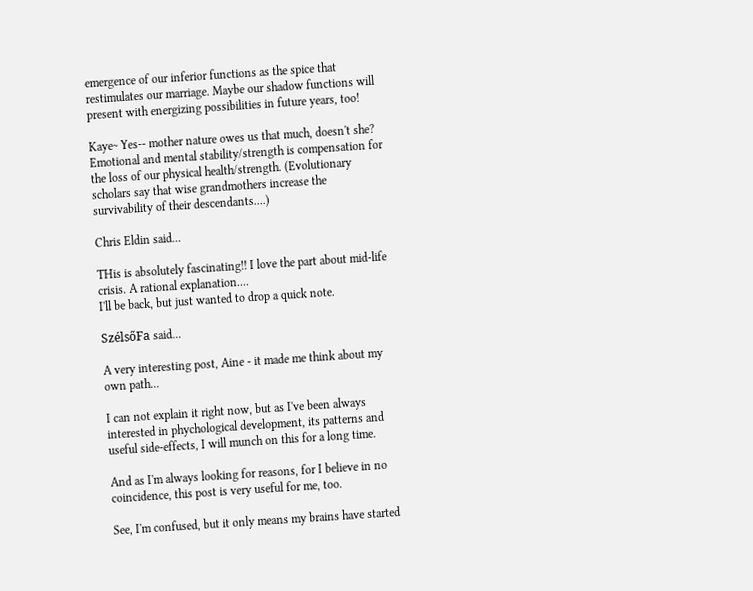emergence of our inferior functions as the spice that restimulates our marriage. Maybe our shadow functions will present with energizing possibilities in future years, too!

Kaye~ Yes-- mother nature owes us that much, doesn't she? Emotional and mental stability/strength is compensation for the loss of our physical health/strength. (Evolutionary scholars say that wise grandmothers increase the survivability of their descendants....)

Chris Eldin said...

THis is absolutely fascinating!! I love the part about mid-life crisis. A rational explanation....
I'll be back, but just wanted to drop a quick note.

SzélsőFa said...

A very interesting post, Aine - it made me think about my own path...

I can not explain it right now, but as I've been always interested in phychological development, its patterns and useful side-effects, I will munch on this for a long time.

And as I'm always looking for reasons, for I believe in no coincidence, this post is very useful for me, too.

See, I'm confused, but it only means my brains have started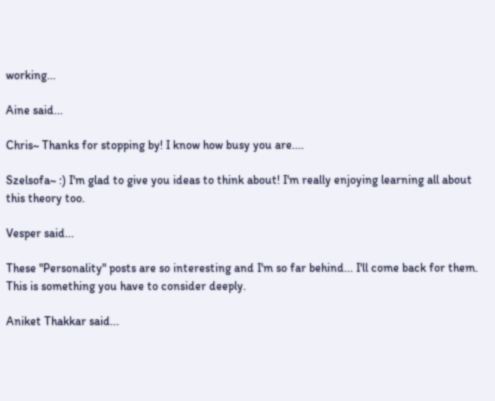working...

Aine said...

Chris~ Thanks for stopping by! I know how busy you are....

Szelsofa~ :) I'm glad to give you ideas to think about! I'm really enjoying learning all about this theory too.

Vesper said...

These "Personality" posts are so interesting and I'm so far behind... I'll come back for them. This is something you have to consider deeply.

Aniket Thakkar said...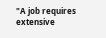"A job requires extensive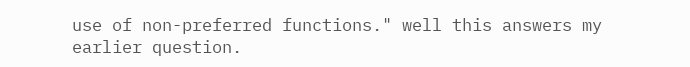use of non-preferred functions." well this answers my earlier question.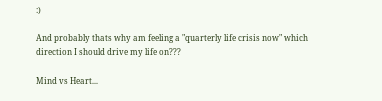:)

And probably thats why am feeling a "quarterly life crisis now" which direction I should drive my life on???

Mind vs Heart...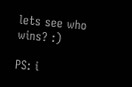lets see who wins? :)

PS: i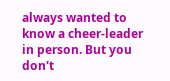always wanted to know a cheer-leader in person. But you don't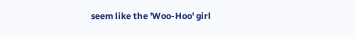seem like the 'Woo-Hoo' girl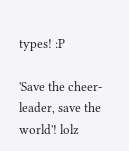types! :P

'Save the cheer-leader, save the world'! lolz